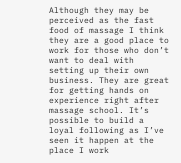Although they may be perceived as the fast food of massage I think they are a good place to work for those who don’t want to deal with setting up their own business. They are great for getting hands on experience right after massage school. It’s possible to build a loyal following as I’ve seen it happen at the place I work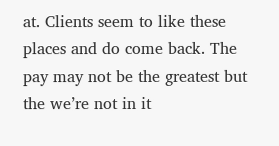at. Clients seem to like these places and do come back. The pay may not be the greatest but the we’re not in it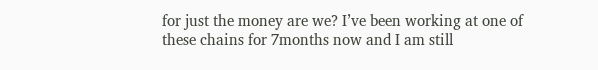for just the money are we? I’ve been working at one of these chains for 7months now and I am still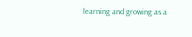learning and growing as a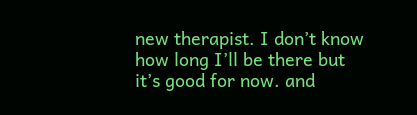new therapist. I don’t know how long I’ll be there but it’s good for now. and